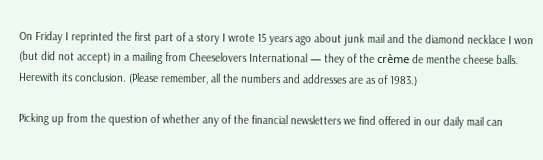On Friday I reprinted the first part of a story I wrote 15 years ago about junk mail and the diamond necklace I won (but did not accept) in a mailing from Cheeselovers International — they of the crème de menthe cheese balls. Herewith its conclusion. (Please remember, all the numbers and addresses are as of 1983.)

Picking up from the question of whether any of the financial newsletters we find offered in our daily mail can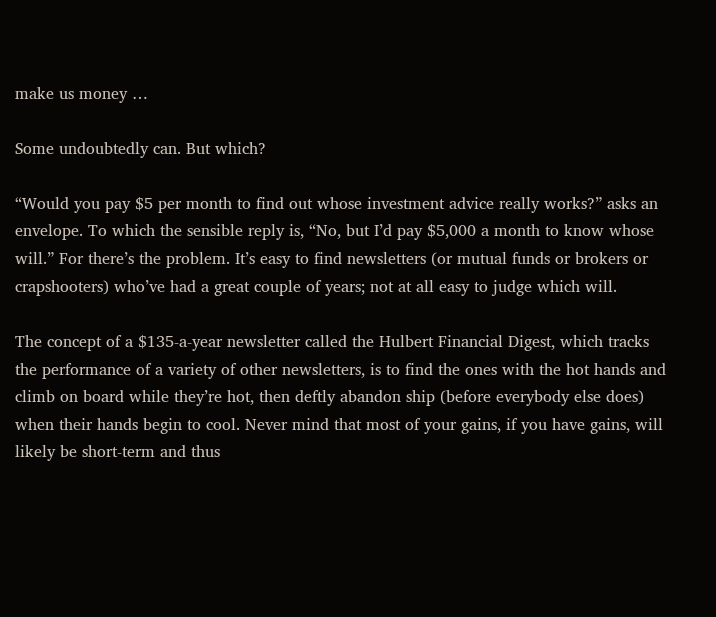make us money …

Some undoubtedly can. But which?

“Would you pay $5 per month to find out whose investment advice really works?” asks an envelope. To which the sensible reply is, “No, but I’d pay $5,000 a month to know whose will.” For there’s the problem. It’s easy to find newsletters (or mutual funds or brokers or crapshooters) who’ve had a great couple of years; not at all easy to judge which will.

The concept of a $135-a-year newsletter called the Hulbert Financial Digest, which tracks the performance of a variety of other newsletters, is to find the ones with the hot hands and climb on board while they’re hot, then deftly abandon ship (before everybody else does) when their hands begin to cool. Never mind that most of your gains, if you have gains, will likely be short-term and thus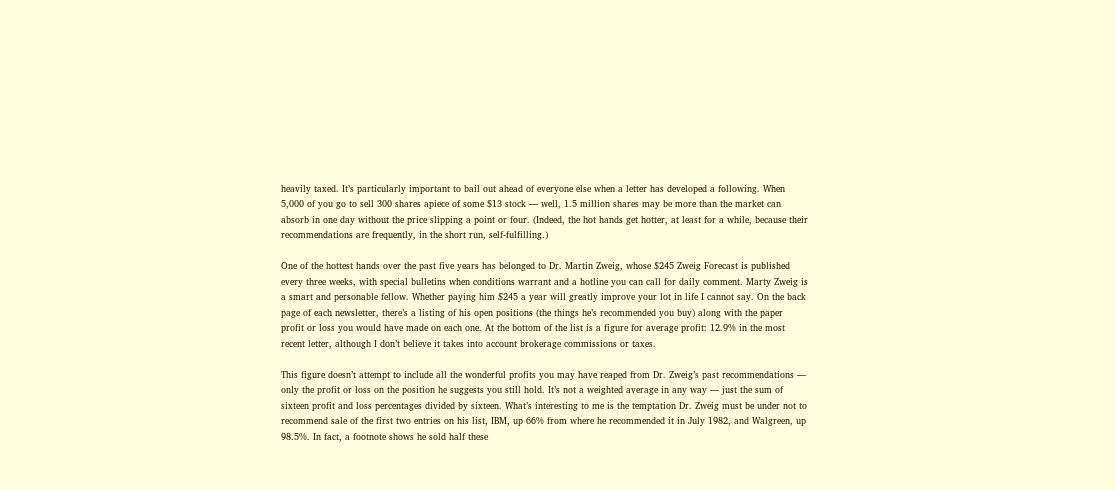heavily taxed. It’s particularly important to bail out ahead of everyone else when a letter has developed a following. When 5,000 of you go to sell 300 shares apiece of some $13 stock — well, 1.5 million shares may be more than the market can absorb in one day without the price slipping a point or four. (Indeed, the hot hands get hotter, at least for a while, because their recommendations are frequently, in the short run, self-fulfilling.)

One of the hottest hands over the past five years has belonged to Dr. Martin Zweig, whose $245 Zweig Forecast is published every three weeks, with special bulletins when conditions warrant and a hotline you can call for daily comment. Marty Zweig is a smart and personable fellow. Whether paying him $245 a year will greatly improve your lot in life I cannot say. On the back page of each newsletter, there’s a listing of his open positions (the things he’s recommended you buy) along with the paper profit or loss you would have made on each one. At the bottom of the list is a figure for average profit: 12.9% in the most recent letter, although I don’t believe it takes into account brokerage commissions or taxes.

This figure doesn’t attempt to include all the wonderful profits you may have reaped from Dr. Zweig’s past recommendations — only the profit or loss on the position he suggests you still hold. It’s not a weighted average in any way — just the sum of sixteen profit and loss percentages divided by sixteen. What’s interesting to me is the temptation Dr. Zweig must be under not to recommend sale of the first two entries on his list, IBM, up 66% from where he recommended it in July 1982, and Walgreen, up 98.5%. In fact, a footnote shows he sold half these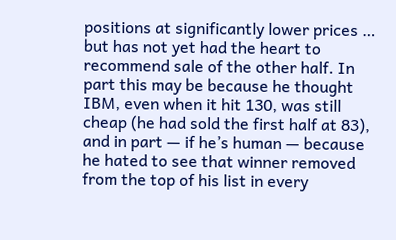positions at significantly lower prices … but has not yet had the heart to recommend sale of the other half. In part this may be because he thought IBM, even when it hit 130, was still cheap (he had sold the first half at 83), and in part — if he’s human — because he hated to see that winner removed from the top of his list in every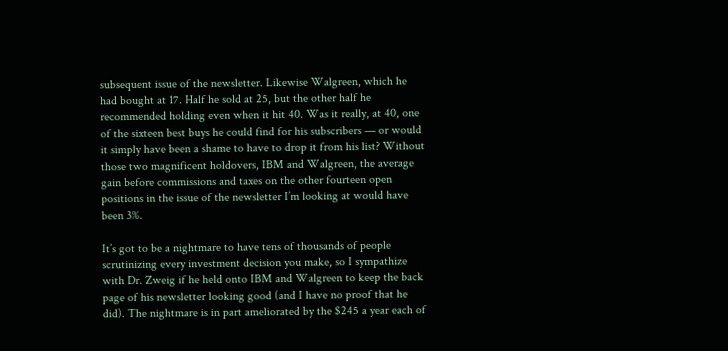subsequent issue of the newsletter. Likewise Walgreen, which he had bought at 17. Half he sold at 25, but the other half he recommended holding even when it hit 40. Was it really, at 40, one of the sixteen best buys he could find for his subscribers — or would it simply have been a shame to have to drop it from his list? Without those two magnificent holdovers, IBM and Walgreen, the average gain before commissions and taxes on the other fourteen open positions in the issue of the newsletter I’m looking at would have been 3%.

It’s got to be a nightmare to have tens of thousands of people scrutinizing every investment decision you make, so I sympathize with Dr. Zweig if he held onto IBM and Walgreen to keep the back page of his newsletter looking good (and I have no proof that he did). The nightmare is in part ameliorated by the $245 a year each of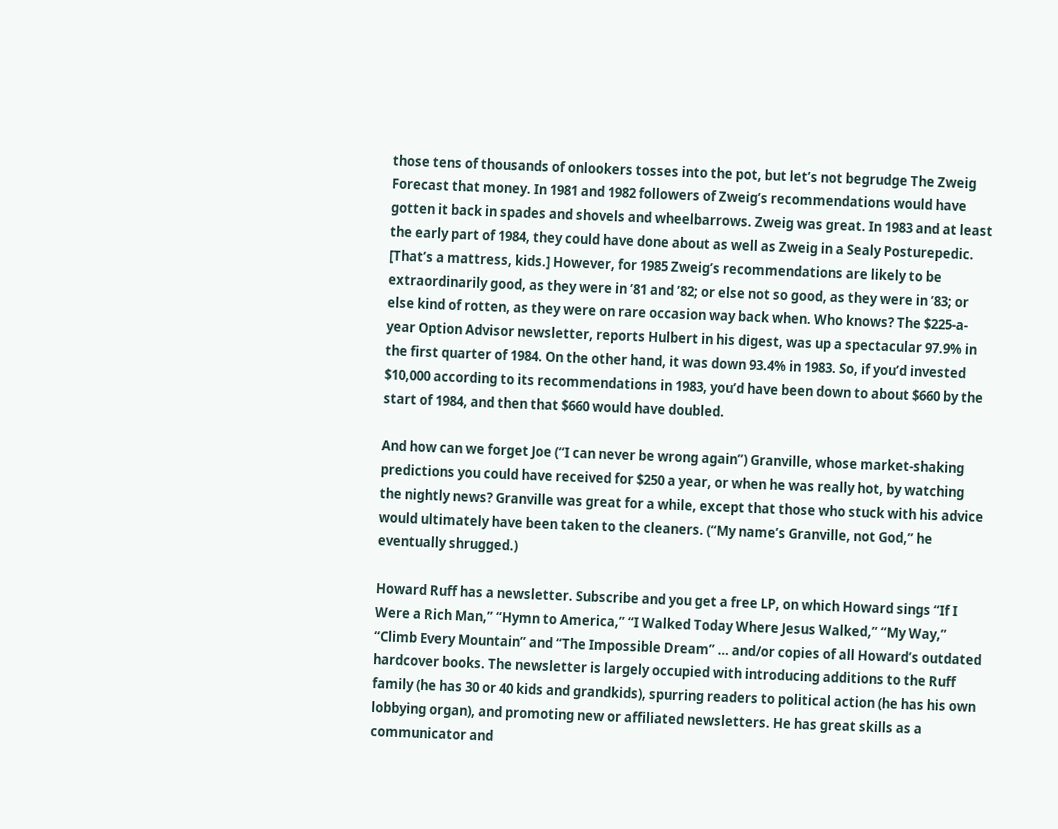those tens of thousands of onlookers tosses into the pot, but let’s not begrudge The Zweig Forecast that money. In 1981 and 1982 followers of Zweig’s recommendations would have gotten it back in spades and shovels and wheelbarrows. Zweig was great. In 1983 and at least the early part of 1984, they could have done about as well as Zweig in a Sealy Posturepedic. [That’s a mattress, kids.] However, for 1985 Zweig’s recommendations are likely to be extraordinarily good, as they were in ’81 and ’82; or else not so good, as they were in ’83; or else kind of rotten, as they were on rare occasion way back when. Who knows? The $225-a-year Option Advisor newsletter, reports Hulbert in his digest, was up a spectacular 97.9% in the first quarter of 1984. On the other hand, it was down 93.4% in 1983. So, if you’d invested $10,000 according to its recommendations in 1983, you’d have been down to about $660 by the start of 1984, and then that $660 would have doubled.

And how can we forget Joe (“I can never be wrong again”) Granville, whose market-shaking predictions you could have received for $250 a year, or when he was really hot, by watching the nightly news? Granville was great for a while, except that those who stuck with his advice would ultimately have been taken to the cleaners. (“My name’s Granville, not God,” he eventually shrugged.)

Howard Ruff has a newsletter. Subscribe and you get a free LP, on which Howard sings “If I Were a Rich Man,” “Hymn to America,” “I Walked Today Where Jesus Walked,” “My Way,” “Climb Every Mountain” and “The Impossible Dream” … and/or copies of all Howard’s outdated hardcover books. The newsletter is largely occupied with introducing additions to the Ruff family (he has 30 or 40 kids and grandkids), spurring readers to political action (he has his own lobbying organ), and promoting new or affiliated newsletters. He has great skills as a communicator and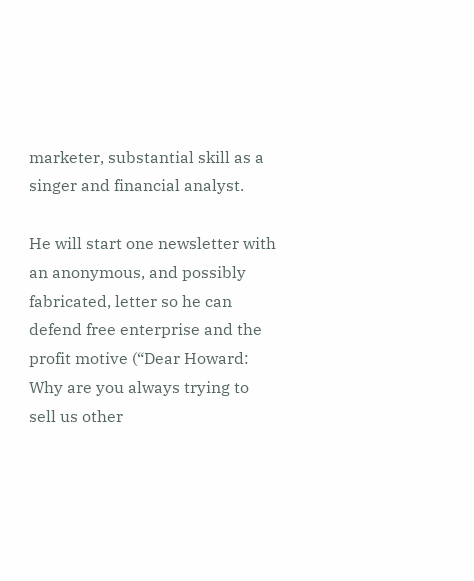marketer, substantial skill as a singer and financial analyst.

He will start one newsletter with an anonymous, and possibly fabricated, letter so he can defend free enterprise and the profit motive (“Dear Howard: Why are you always trying to sell us other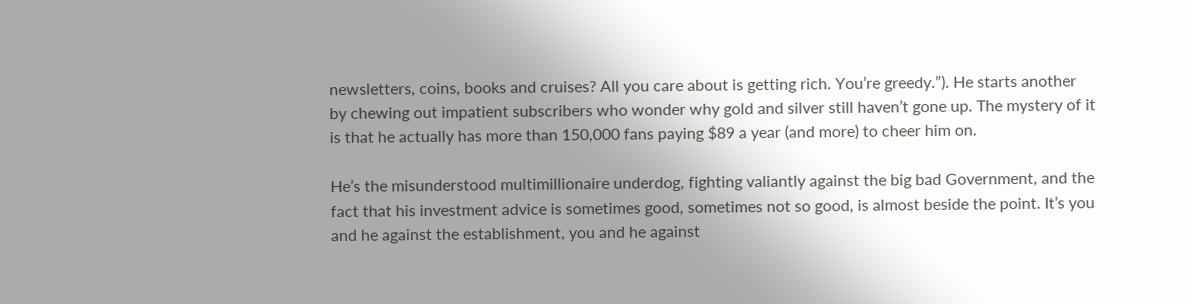newsletters, coins, books and cruises? All you care about is getting rich. You’re greedy.”). He starts another by chewing out impatient subscribers who wonder why gold and silver still haven’t gone up. The mystery of it is that he actually has more than 150,000 fans paying $89 a year (and more) to cheer him on.

He’s the misunderstood multimillionaire underdog, fighting valiantly against the big bad Government, and the fact that his investment advice is sometimes good, sometimes not so good, is almost beside the point. It’s you and he against the establishment, you and he against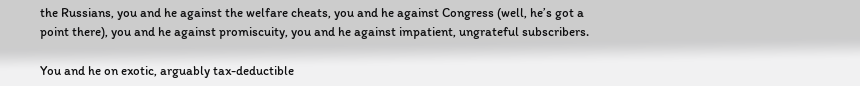the Russians, you and he against the welfare cheats, you and he against Congress (well, he’s got a point there), you and he against promiscuity, you and he against impatient, ungrateful subscribers.

You and he on exotic, arguably tax-deductible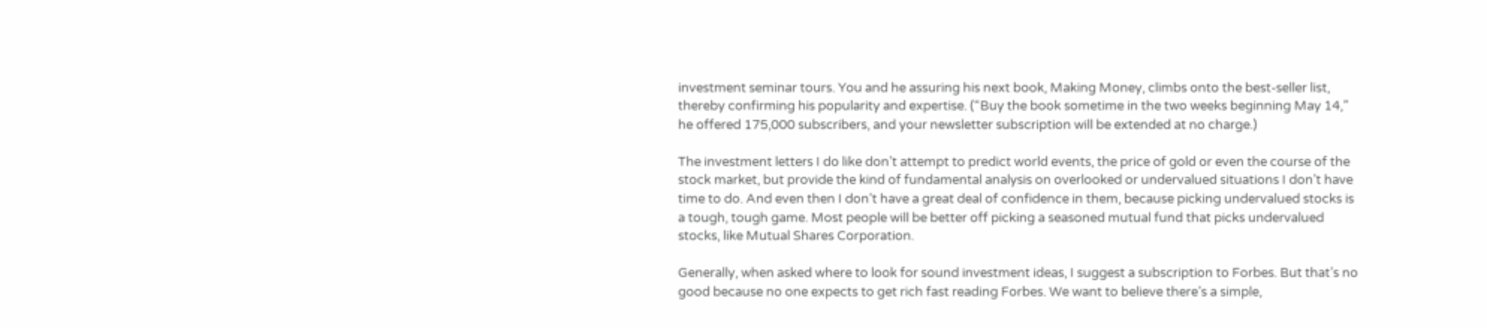investment seminar tours. You and he assuring his next book, Making Money, climbs onto the best-seller list, thereby confirming his popularity and expertise. (“Buy the book sometime in the two weeks beginning May 14,” he offered 175,000 subscribers, and your newsletter subscription will be extended at no charge.)

The investment letters I do like don’t attempt to predict world events, the price of gold or even the course of the stock market, but provide the kind of fundamental analysis on overlooked or undervalued situations I don’t have time to do. And even then I don’t have a great deal of confidence in them, because picking undervalued stocks is a tough, tough game. Most people will be better off picking a seasoned mutual fund that picks undervalued stocks, like Mutual Shares Corporation.

Generally, when asked where to look for sound investment ideas, I suggest a subscription to Forbes. But that’s no good because no one expects to get rich fast reading Forbes. We want to believe there’s a simple,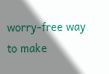worry-free way to make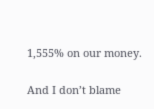1,555% on our money.

And I don’t blame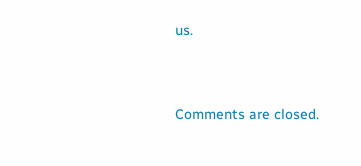us.


Comments are closed.